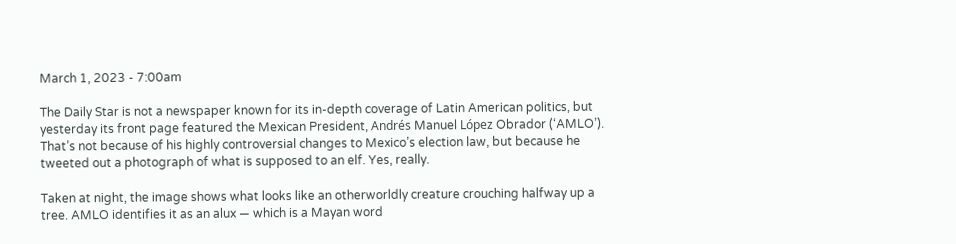March 1, 2023 - 7:00am

The Daily Star is not a newspaper known for its in-depth coverage of Latin American politics, but yesterday its front page featured the Mexican President, Andrés Manuel López Obrador (‘AMLO’). That’s not because of his highly controversial changes to Mexico’s election law, but because he tweeted out a photograph of what is supposed to an elf. Yes, really.

Taken at night, the image shows what looks like an otherworldly creature crouching halfway up a tree. AMLO identifies it as an alux — which is a Mayan word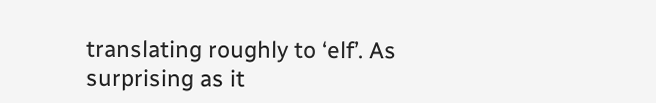translating roughly to ‘elf’. As surprising as it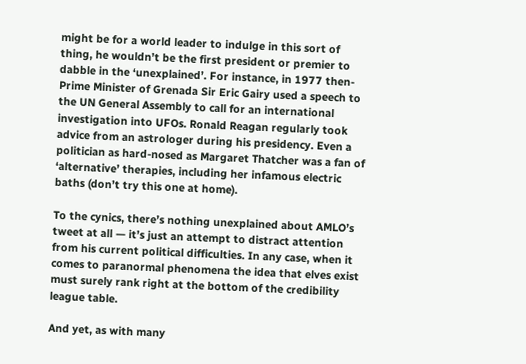might be for a world leader to indulge in this sort of thing, he wouldn’t be the first president or premier to dabble in the ‘unexplained’. For instance, in 1977 then-Prime Minister of Grenada Sir Eric Gairy used a speech to the UN General Assembly to call for an international investigation into UFOs. Ronald Reagan regularly took advice from an astrologer during his presidency. Even a politician as hard-nosed as Margaret Thatcher was a fan of ‘alternative’ therapies, including her infamous electric baths (don’t try this one at home).

To the cynics, there’s nothing unexplained about AMLO’s tweet at all — it’s just an attempt to distract attention from his current political difficulties. In any case, when it comes to paranormal phenomena the idea that elves exist must surely rank right at the bottom of the credibility league table.

And yet, as with many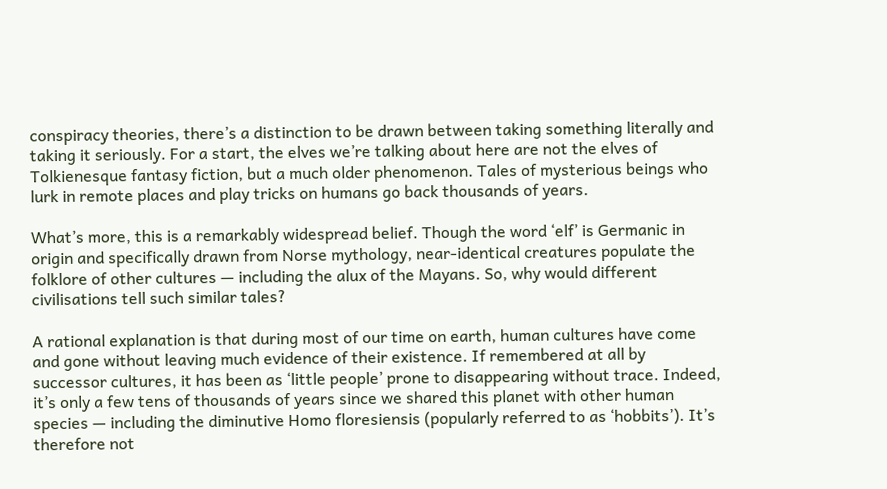conspiracy theories, there’s a distinction to be drawn between taking something literally and taking it seriously. For a start, the elves we’re talking about here are not the elves of Tolkienesque fantasy fiction, but a much older phenomenon. Tales of mysterious beings who lurk in remote places and play tricks on humans go back thousands of years.

What’s more, this is a remarkably widespread belief. Though the word ‘elf’ is Germanic in origin and specifically drawn from Norse mythology, near-identical creatures populate the folklore of other cultures — including the alux of the Mayans. So, why would different civilisations tell such similar tales?

A rational explanation is that during most of our time on earth, human cultures have come and gone without leaving much evidence of their existence. If remembered at all by successor cultures, it has been as ‘little people’ prone to disappearing without trace. Indeed, it’s only a few tens of thousands of years since we shared this planet with other human species — including the diminutive Homo floresiensis (popularly referred to as ‘hobbits’). It’s therefore not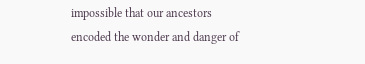impossible that our ancestors encoded the wonder and danger of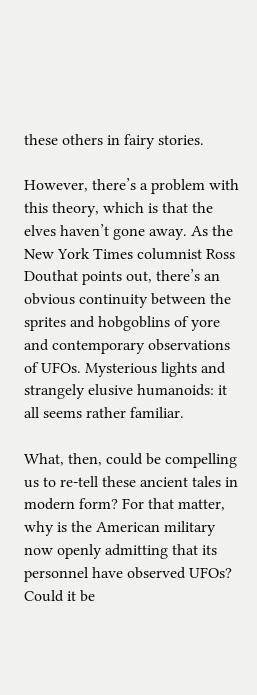these others in fairy stories.

However, there’s a problem with this theory, which is that the elves haven’t gone away. As the New York Times columnist Ross Douthat points out, there’s an obvious continuity between the sprites and hobgoblins of yore and contemporary observations of UFOs. Mysterious lights and strangely elusive humanoids: it all seems rather familiar.

What, then, could be compelling us to re-tell these ancient tales in modern form? For that matter, why is the American military now openly admitting that its personnel have observed UFOs? Could it be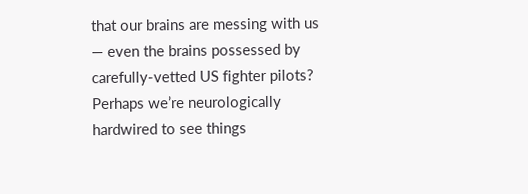that our brains are messing with us — even the brains possessed by carefully-vetted US fighter pilots? Perhaps we’re neurologically hardwired to see things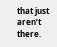that just aren’t there.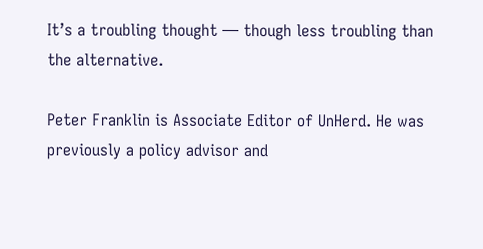It’s a troubling thought — though less troubling than the alternative.

Peter Franklin is Associate Editor of UnHerd. He was previously a policy advisor and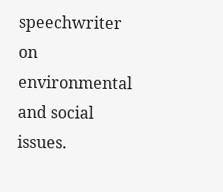speechwriter on environmental and social issues.